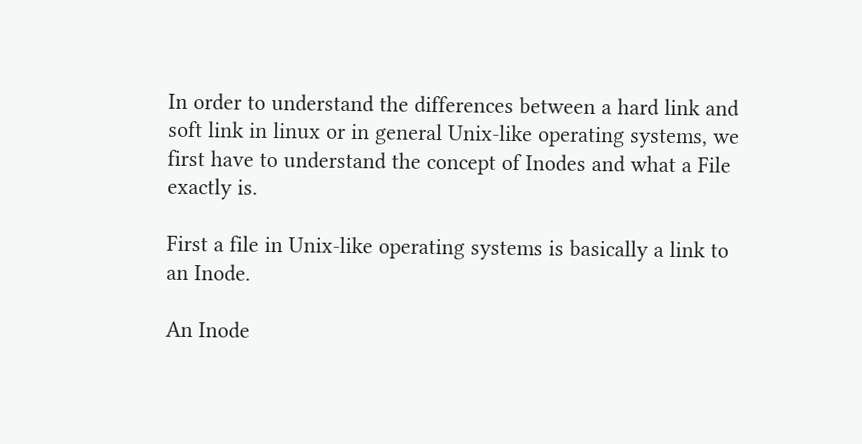In order to understand the differences between a hard link and soft link in linux or in general Unix-like operating systems, we first have to understand the concept of Inodes and what a File exactly is.

First a file in Unix-like operating systems is basically a link to an Inode.

An Inode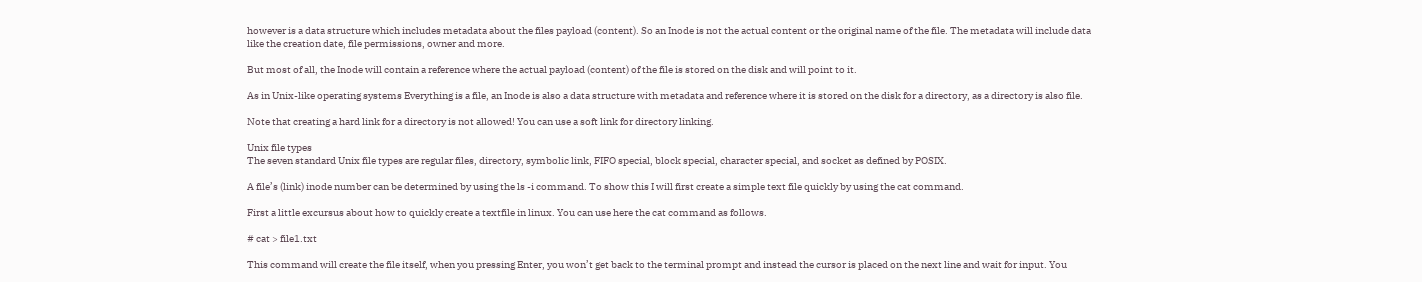however is a data structure which includes metadata about the files payload (content). So an Inode is not the actual content or the original name of the file. The metadata will include data like the creation date, file permissions, owner and more.

But most of all, the Inode will contain a reference where the actual payload (content) of the file is stored on the disk and will point to it.

As in Unix-like operating systems Everything is a file, an Inode is also a data structure with metadata and reference where it is stored on the disk for a directory, as a directory is also file.

Note that creating a hard link for a directory is not allowed! You can use a soft link for directory linking.

Unix file types
The seven standard Unix file types are regular files, directory, symbolic link, FIFO special, block special, character special, and socket as defined by POSIX.

A file’s (link) inode number can be determined by using the ls -i command. To show this I will first create a simple text file quickly by using the cat command.

First a little excursus about how to quickly create a textfile in linux. You can use here the cat command as follows.

# cat > file1.txt

This command will create the file itself, when you pressing Enter, you won’t get back to the terminal prompt and instead the cursor is placed on the next line and wait for input. You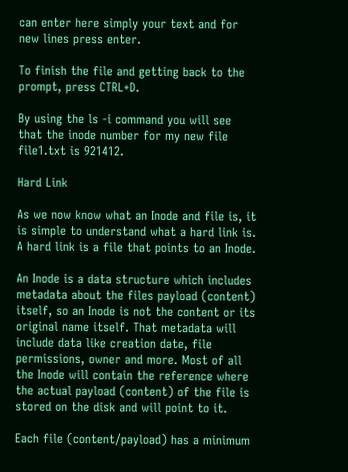can enter here simply your text and for new lines press enter.

To finish the file and getting back to the prompt, press CTRL+D.

By using the ls -i command you will see that the inode number for my new file file1.txt is 921412.

Hard Link

As we now know what an Inode and file is, it is simple to understand what a hard link is. A hard link is a file that points to an Inode.

An Inode is a data structure which includes metadata about the files payload (content) itself, so an Inode is not the content or its original name itself. That metadata will include data like creation date, file permissions, owner and more. Most of all the Inode will contain the reference where the actual payload (content) of the file is stored on the disk and will point to it.

Each file (content/payload) has a minimum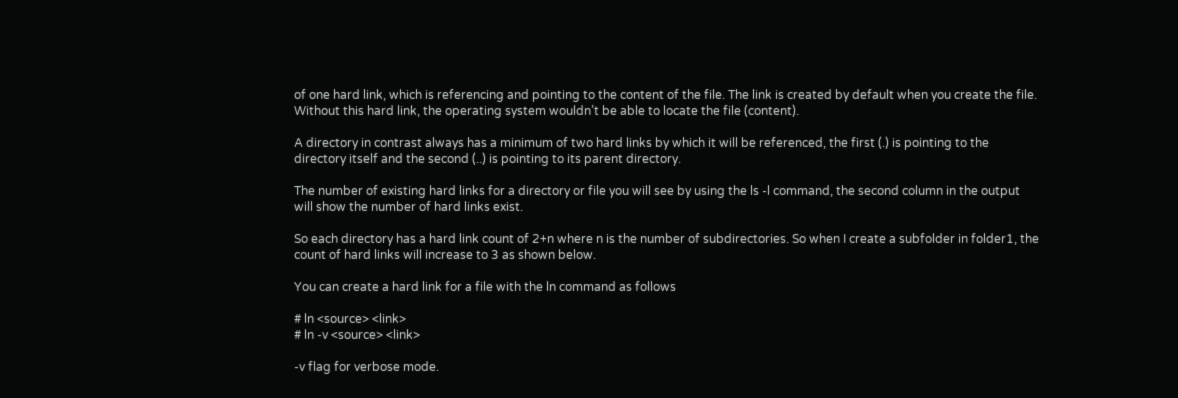of one hard link, which is referencing and pointing to the content of the file. The link is created by default when you create the file. Without this hard link, the operating system wouldn’t be able to locate the file (content).

A directory in contrast always has a minimum of two hard links by which it will be referenced, the first (.) is pointing to the directory itself and the second (..) is pointing to its parent directory.

The number of existing hard links for a directory or file you will see by using the ls -l command, the second column in the output will show the number of hard links exist.

So each directory has a hard link count of 2+n where n is the number of subdirectories. So when I create a subfolder in folder1, the count of hard links will increase to 3 as shown below.

You can create a hard link for a file with the ln command as follows

# ln <source> <link>
# ln -v <source> <link>

-v flag for verbose mode.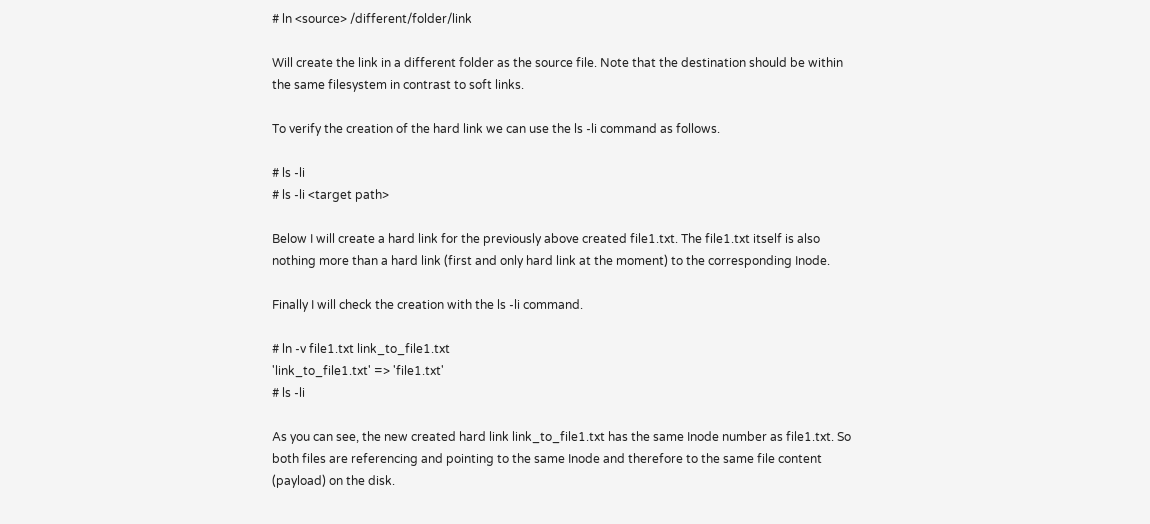# ln <source> /different/folder/link

Will create the link in a different folder as the source file. Note that the destination should be within the same filesystem in contrast to soft links.

To verify the creation of the hard link we can use the ls -li command as follows.

# ls -li
# ls -li <target path>

Below I will create a hard link for the previously above created file1.txt. The file1.txt itself is also nothing more than a hard link (first and only hard link at the moment) to the corresponding Inode.

Finally I will check the creation with the ls -li command.

# ln -v file1.txt link_to_file1.txt
'link_to_file1.txt' => 'file1.txt'
# ls -li

As you can see, the new created hard link link_to_file1.txt has the same Inode number as file1.txt. So both files are referencing and pointing to the same Inode and therefore to the same file content (payload) on the disk.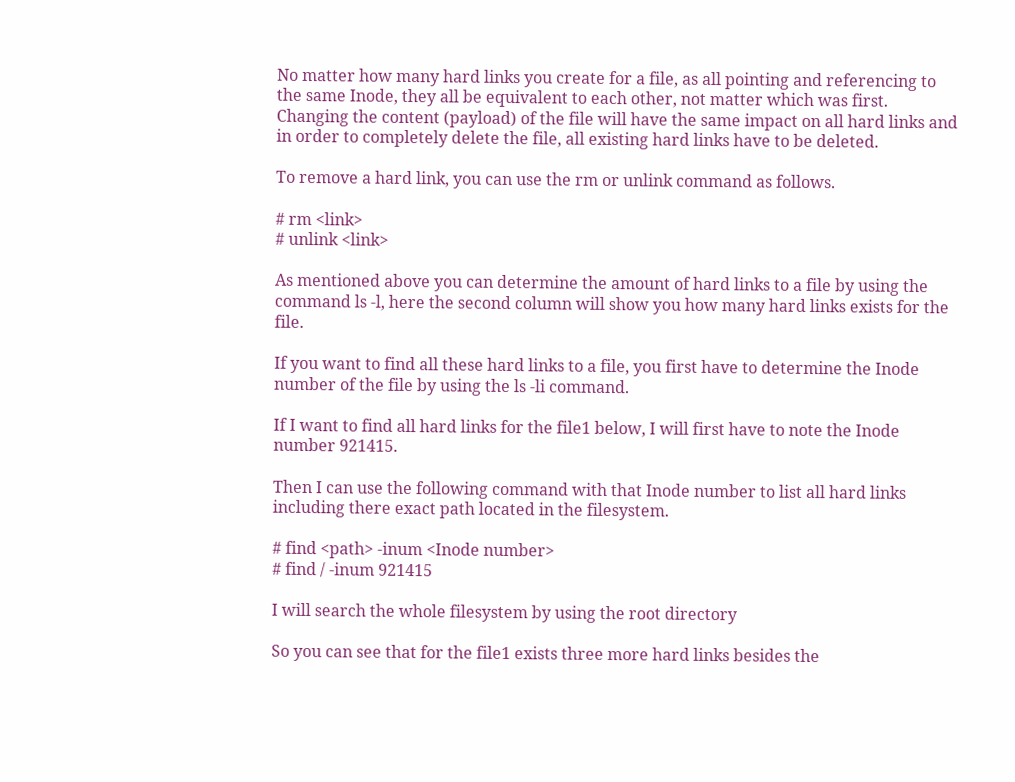No matter how many hard links you create for a file, as all pointing and referencing to the same Inode, they all be equivalent to each other, not matter which was first. Changing the content (payload) of the file will have the same impact on all hard links and in order to completely delete the file, all existing hard links have to be deleted.

To remove a hard link, you can use the rm or unlink command as follows.

# rm <link>
# unlink <link>

As mentioned above you can determine the amount of hard links to a file by using the command ls -l, here the second column will show you how many hard links exists for the file.

If you want to find all these hard links to a file, you first have to determine the Inode number of the file by using the ls -li command.

If I want to find all hard links for the file1 below, I will first have to note the Inode number 921415.

Then I can use the following command with that Inode number to list all hard links including there exact path located in the filesystem.

# find <path> -inum <Inode number>
# find / -inum 921415

I will search the whole filesystem by using the root directory

So you can see that for the file1 exists three more hard links besides the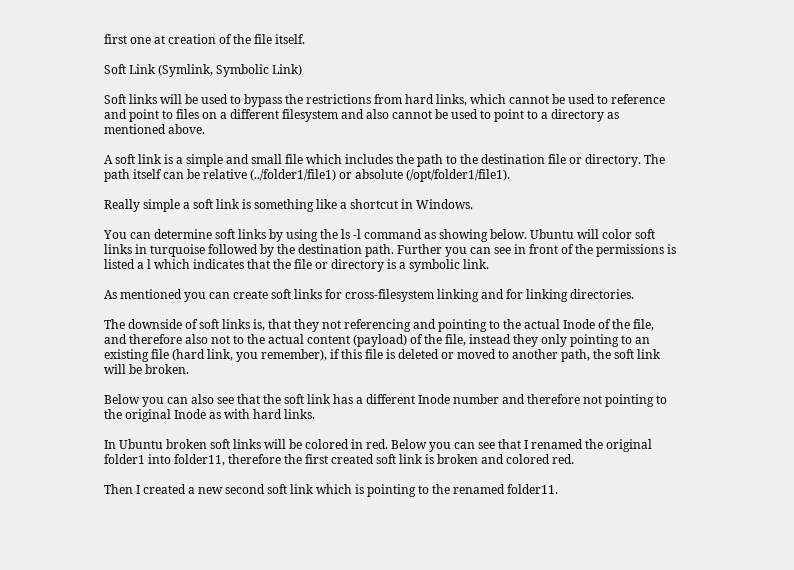first one at creation of the file itself.

Soft Link (Symlink, Symbolic Link)

Soft links will be used to bypass the restrictions from hard links, which cannot be used to reference and point to files on a different filesystem and also cannot be used to point to a directory as mentioned above.

A soft link is a simple and small file which includes the path to the destination file or directory. The path itself can be relative (../folder1/file1) or absolute (/opt/folder1/file1).

Really simple a soft link is something like a shortcut in Windows.

You can determine soft links by using the ls -l command as showing below. Ubuntu will color soft links in turquoise followed by the destination path. Further you can see in front of the permissions is listed a l which indicates that the file or directory is a symbolic link.

As mentioned you can create soft links for cross-filesystem linking and for linking directories.

The downside of soft links is, that they not referencing and pointing to the actual Inode of the file, and therefore also not to the actual content (payload) of the file, instead they only pointing to an existing file (hard link, you remember), if this file is deleted or moved to another path, the soft link will be broken.

Below you can also see that the soft link has a different Inode number and therefore not pointing to the original Inode as with hard links.

In Ubuntu broken soft links will be colored in red. Below you can see that I renamed the original folder1 into folder11, therefore the first created soft link is broken and colored red.

Then I created a new second soft link which is pointing to the renamed folder11.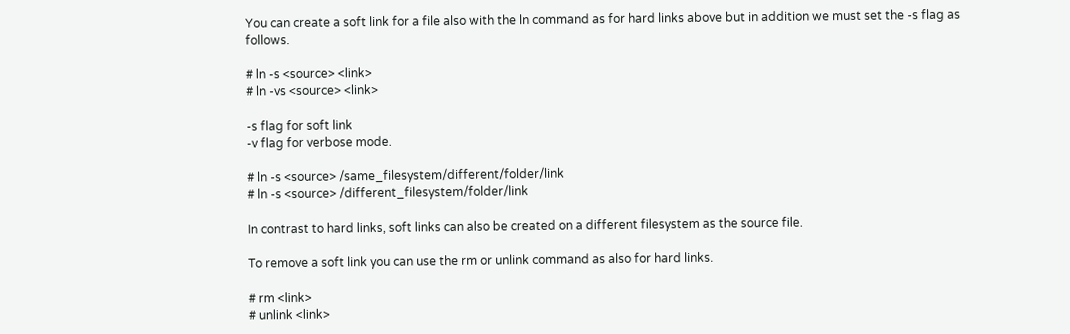You can create a soft link for a file also with the ln command as for hard links above but in addition we must set the -s flag as follows.

# ln -s <source> <link>
# ln -vs <source> <link>

-s flag for soft link
-v flag for verbose mode.

# ln -s <source> /same_filesystem/different/folder/link
# ln -s <source> /different_filesystem/folder/link

In contrast to hard links, soft links can also be created on a different filesystem as the source file.

To remove a soft link you can use the rm or unlink command as also for hard links.

# rm <link>
# unlink <link>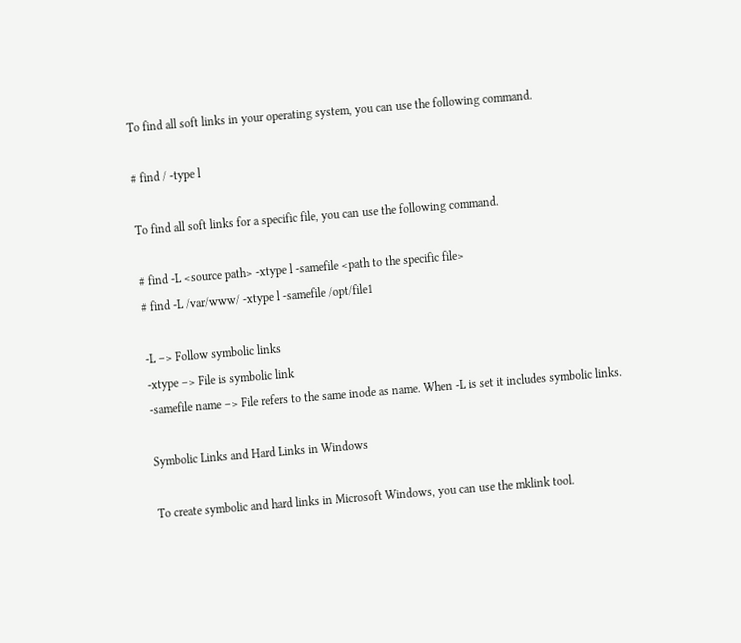To find all soft links in your operating system, you can use the following command.

# find / -type l

To find all soft links for a specific file, you can use the following command.

# find -L <source path> -xtype l -samefile <path to the specific file>
# find -L /var/www/ -xtype l -samefile /opt/file1

-L –> Follow symbolic links
-xtype –> File is symbolic link
-samefile name –> File refers to the same inode as name. When -L is set it includes symbolic links.

Symbolic Links and Hard Links in Windows

To create symbolic and hard links in Microsoft Windows, you can use the mklink tool.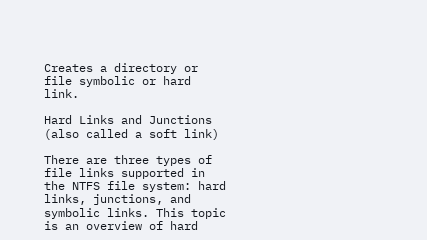Creates a directory or file symbolic or hard link.

Hard Links and Junctions (also called a soft link)

There are three types of file links supported in the NTFS file system: hard links, junctions, and symbolic links. This topic is an overview of hard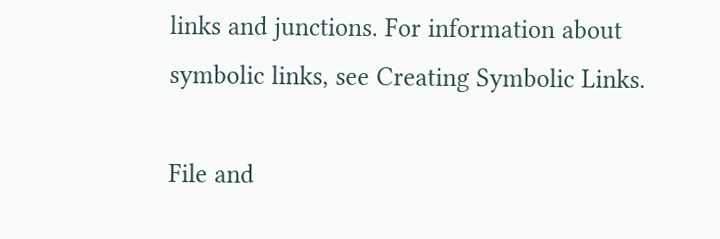links and junctions. For information about symbolic links, see Creating Symbolic Links.

File and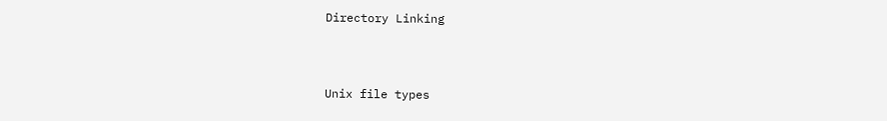Directory Linking



Unix file types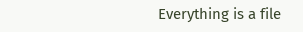Everything is a file